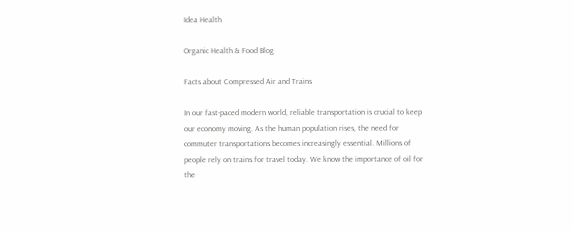Idea Health

Organic Health & Food Blog

Facts about Compressed Air and Trains

In our fast-paced modern world, reliable transportation is crucial to keep our economy moving. As the human population rises, the need for commuter transportations becomes increasingly essential. Millions of people rely on trains for travel today. We know the importance of oil for the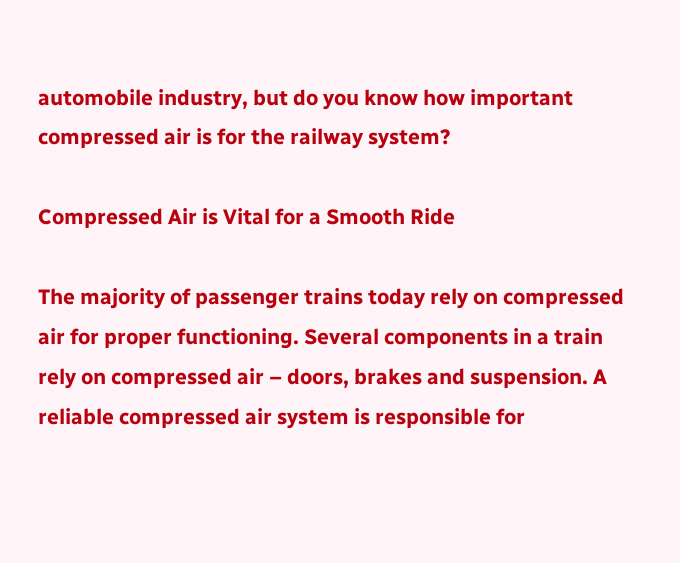automobile industry, but do you know how important compressed air is for the railway system?

Compressed Air is Vital for a Smooth Ride

The majority of passenger trains today rely on compressed air for proper functioning. Several components in a train rely on compressed air – doors, brakes and suspension. A reliable compressed air system is responsible for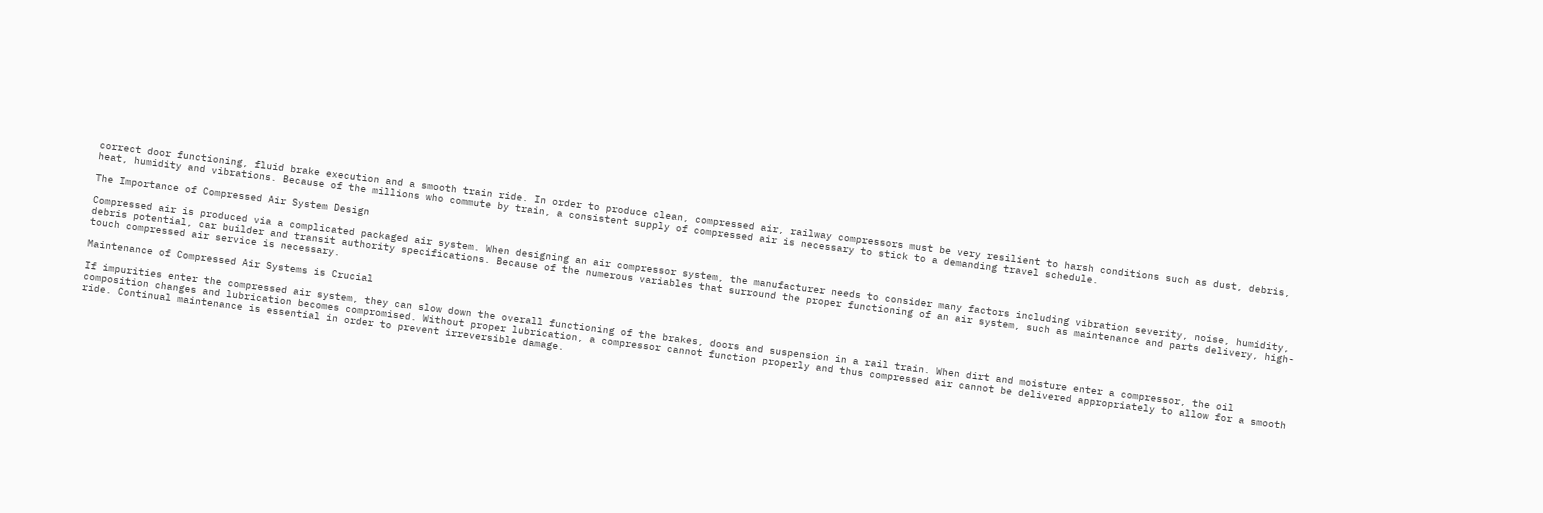correct door functioning, fluid brake execution and a smooth train ride. In order to produce clean, compressed air, railway compressors must be very resilient to harsh conditions such as dust, debris, heat, humidity and vibrations. Because of the millions who commute by train, a consistent supply of compressed air is necessary to stick to a demanding travel schedule.

The Importance of Compressed Air System Design

Compressed air is produced via a complicated packaged air system. When designing an air compressor system, the manufacturer needs to consider many factors including vibration severity, noise, humidity, debris potential, car builder and transit authority specifications. Because of the numerous variables that surround the proper functioning of an air system, such as maintenance and parts delivery, high-touch compressed air service is necessary.

Maintenance of Compressed Air Systems is Crucial

If impurities enter the compressed air system, they can slow down the overall functioning of the brakes, doors and suspension in a rail train. When dirt and moisture enter a compressor, the oil composition changes and lubrication becomes compromised. Without proper lubrication, a compressor cannot function properly and thus compressed air cannot be delivered appropriately to allow for a smooth ride. Continual maintenance is essential in order to prevent irreversible damage.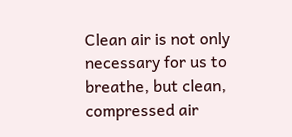Clean air is not only necessary for us to breathe, but clean, compressed air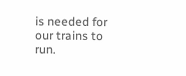is needed for our trains to run.